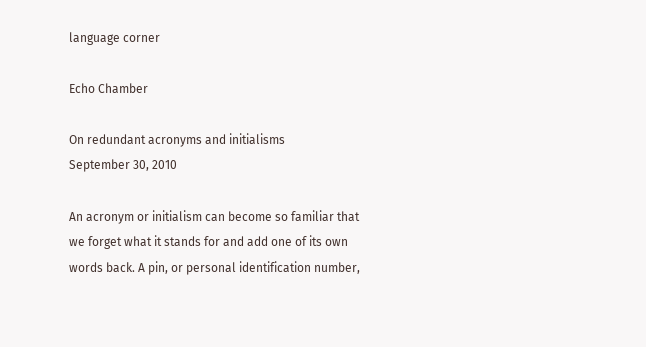language corner

Echo Chamber

On redundant acronyms and initialisms
September 30, 2010

An acronym or initialism can become so familiar that we forget what it stands for and add one of its own words back. A pin, or personal identification number,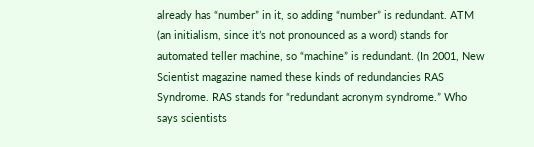already has “number” in it, so adding “number” is redundant. ATM (an initialism, since it’s not pronounced as a word) stands for automated teller machine, so “machine” is redundant. (In 2001, New Scientist magazine named these kinds of redundancies RAS Syndrome. RAS stands for “redundant acronym syndrome.” Who says scientists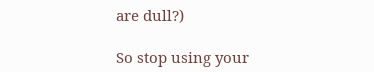are dull?)

So stop using your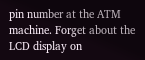pin number at the ATM machine. Forget about the LCD display on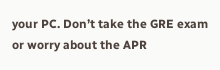your PC. Don’t take the GRE exam or worry about the APR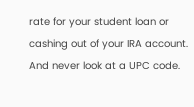rate for your student loan or cashing out of your IRA account. And never look at a UPC code.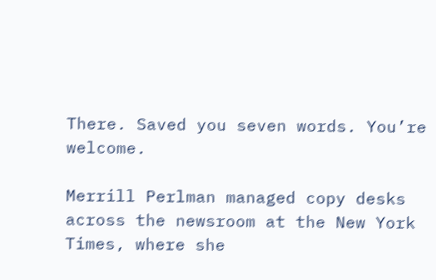There. Saved you seven words. You’re welcome.

Merrill Perlman managed copy desks across the newsroom at the New York Times, where she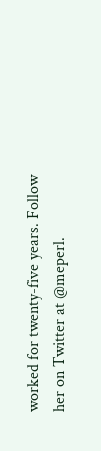worked for twenty-five years. Follow her on Twitter at @meperl.